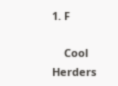1. F

    Cool Herders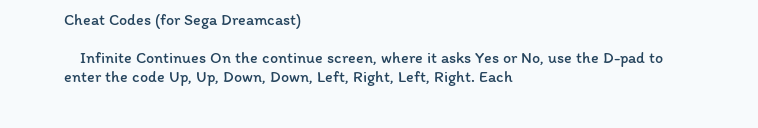Cheat Codes (for Sega Dreamcast)

    Infinite Continues On the continue screen, where it asks Yes or No, use the D-pad to enter the code Up, Up, Down, Down, Left, Right, Left, Right. Each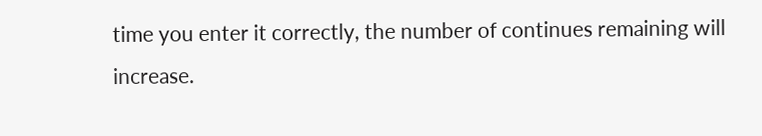time you enter it correctly, the number of continues remaining will increase.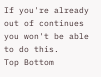If you're already out of continues you won't be able to do this.
Top Bottom